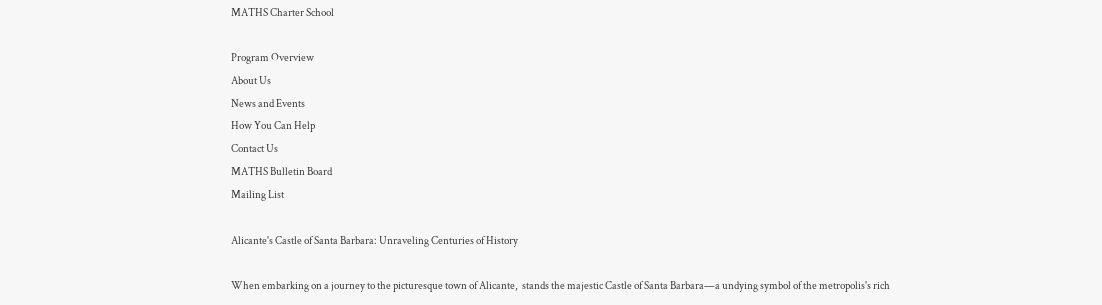MATHS Charter School

Program Overview
About Us
News and Events
How You Can Help
Contact Us
MATHS Bulletin Board
Mailing List

Alicante's Castle of Santa Barbara: Unraveling Centuries of History

When embarking on a journey to the picturesque town of Alicante,  stands the majestic Castle of Santa Barbara—a undying symbol of the metropolis's rich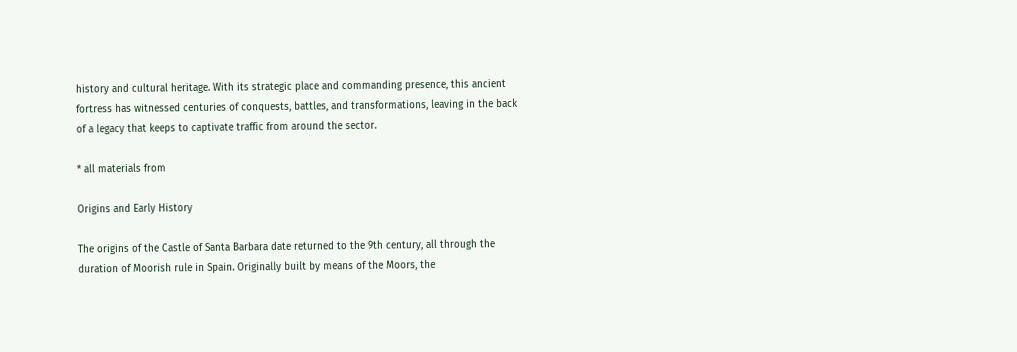history and cultural heritage. With its strategic place and commanding presence, this ancient fortress has witnessed centuries of conquests, battles, and transformations, leaving in the back of a legacy that keeps to captivate traffic from around the sector.

* all materials from

Origins and Early History

The origins of the Castle of Santa Barbara date returned to the 9th century, all through the duration of Moorish rule in Spain. Originally built by means of the Moors, the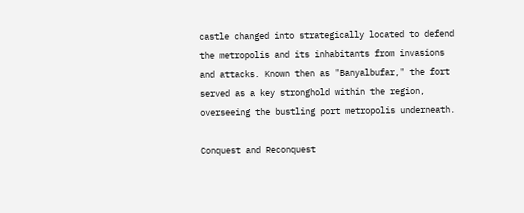castle changed into strategically located to defend the metropolis and its inhabitants from invasions and attacks. Known then as "Banyalbufar," the fort served as a key stronghold within the region, overseeing the bustling port metropolis underneath.

Conquest and Reconquest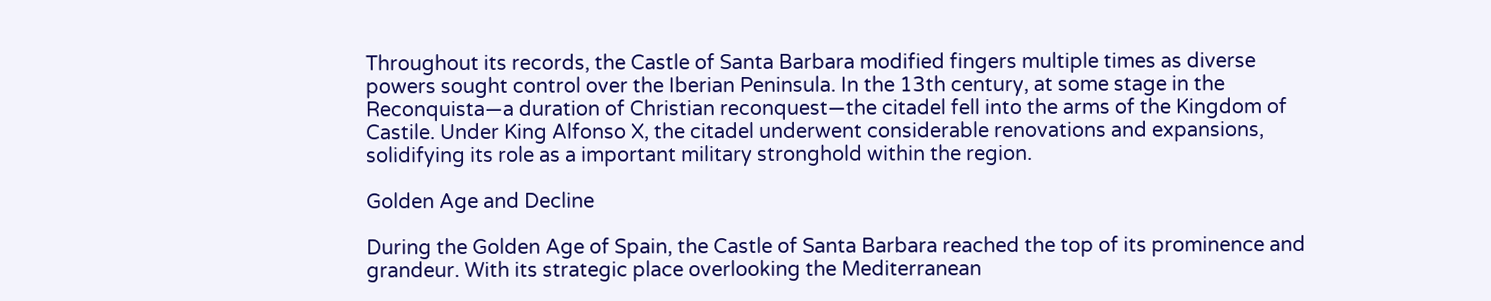Throughout its records, the Castle of Santa Barbara modified fingers multiple times as diverse powers sought control over the Iberian Peninsula. In the 13th century, at some stage in the Reconquista—a duration of Christian reconquest—the citadel fell into the arms of the Kingdom of Castile. Under King Alfonso X, the citadel underwent considerable renovations and expansions, solidifying its role as a important military stronghold within the region.

Golden Age and Decline

During the Golden Age of Spain, the Castle of Santa Barbara reached the top of its prominence and grandeur. With its strategic place overlooking the Mediterranean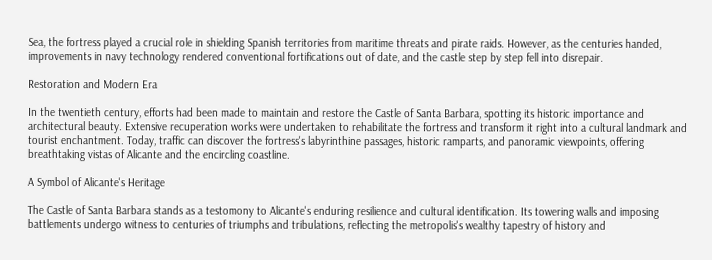Sea, the fortress played a crucial role in shielding Spanish territories from maritime threats and pirate raids. However, as the centuries handed, improvements in navy technology rendered conventional fortifications out of date, and the castle step by step fell into disrepair.

Restoration and Modern Era

In the twentieth century, efforts had been made to maintain and restore the Castle of Santa Barbara, spotting its historic importance and architectural beauty. Extensive recuperation works were undertaken to rehabilitate the fortress and transform it right into a cultural landmark and tourist enchantment. Today, traffic can discover the fortress's labyrinthine passages, historic ramparts, and panoramic viewpoints, offering breathtaking vistas of Alicante and the encircling coastline.

A Symbol of Alicante's Heritage

The Castle of Santa Barbara stands as a testomony to Alicante's enduring resilience and cultural identification. Its towering walls and imposing battlements undergo witness to centuries of triumphs and tribulations, reflecting the metropolis's wealthy tapestry of history and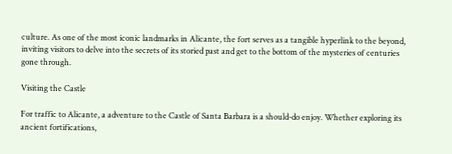culture. As one of the most iconic landmarks in Alicante, the fort serves as a tangible hyperlink to the beyond, inviting visitors to delve into the secrets of its storied past and get to the bottom of the mysteries of centuries gone through.

Visiting the Castle

For traffic to Alicante, a adventure to the Castle of Santa Barbara is a should-do enjoy. Whether exploring its ancient fortifications,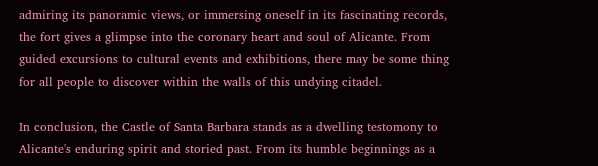admiring its panoramic views, or immersing oneself in its fascinating records, the fort gives a glimpse into the coronary heart and soul of Alicante. From guided excursions to cultural events and exhibitions, there may be some thing for all people to discover within the walls of this undying citadel.

In conclusion, the Castle of Santa Barbara stands as a dwelling testomony to Alicante's enduring spirit and storied past. From its humble beginnings as a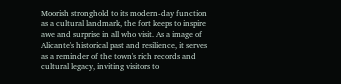Moorish stronghold to its modern-day function as a cultural landmark, the fort keeps to inspire awe and surprise in all who visit. As a image of Alicante's historical past and resilience, it serves as a reminder of the town's rich records and cultural legacy, inviting visitors to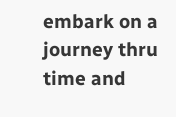embark on a journey thru time and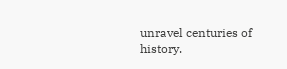unravel centuries of history.